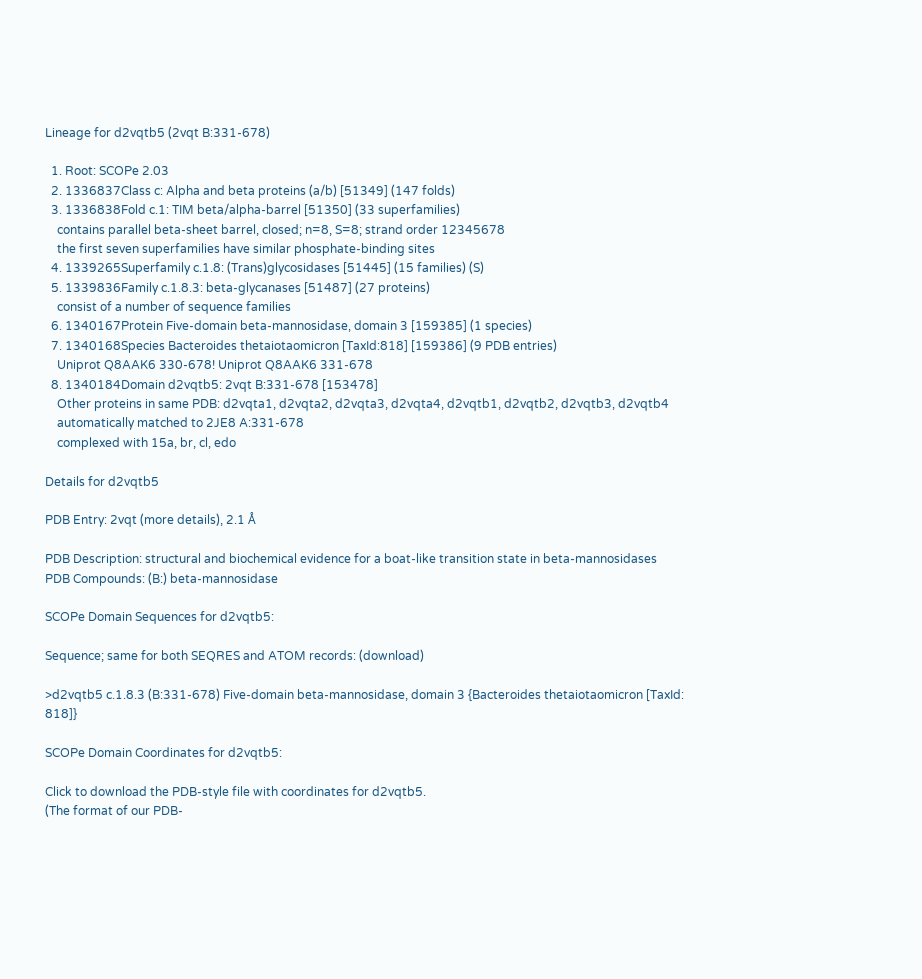Lineage for d2vqtb5 (2vqt B:331-678)

  1. Root: SCOPe 2.03
  2. 1336837Class c: Alpha and beta proteins (a/b) [51349] (147 folds)
  3. 1336838Fold c.1: TIM beta/alpha-barrel [51350] (33 superfamilies)
    contains parallel beta-sheet barrel, closed; n=8, S=8; strand order 12345678
    the first seven superfamilies have similar phosphate-binding sites
  4. 1339265Superfamily c.1.8: (Trans)glycosidases [51445] (15 families) (S)
  5. 1339836Family c.1.8.3: beta-glycanases [51487] (27 proteins)
    consist of a number of sequence families
  6. 1340167Protein Five-domain beta-mannosidase, domain 3 [159385] (1 species)
  7. 1340168Species Bacteroides thetaiotaomicron [TaxId:818] [159386] (9 PDB entries)
    Uniprot Q8AAK6 330-678! Uniprot Q8AAK6 331-678
  8. 1340184Domain d2vqtb5: 2vqt B:331-678 [153478]
    Other proteins in same PDB: d2vqta1, d2vqta2, d2vqta3, d2vqta4, d2vqtb1, d2vqtb2, d2vqtb3, d2vqtb4
    automatically matched to 2JE8 A:331-678
    complexed with 15a, br, cl, edo

Details for d2vqtb5

PDB Entry: 2vqt (more details), 2.1 Å

PDB Description: structural and biochemical evidence for a boat-like transition state in beta-mannosidases
PDB Compounds: (B:) beta-mannosidase

SCOPe Domain Sequences for d2vqtb5:

Sequence; same for both SEQRES and ATOM records: (download)

>d2vqtb5 c.1.8.3 (B:331-678) Five-domain beta-mannosidase, domain 3 {Bacteroides thetaiotaomicron [TaxId: 818]}

SCOPe Domain Coordinates for d2vqtb5:

Click to download the PDB-style file with coordinates for d2vqtb5.
(The format of our PDB-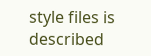style files is described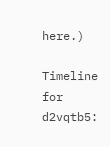here.)

Timeline for d2vqtb5: